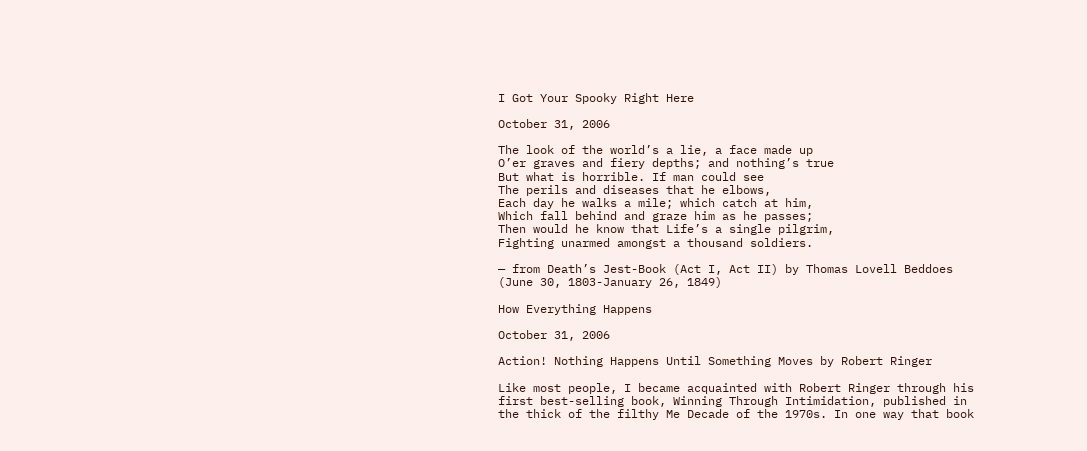I Got Your Spooky Right Here

October 31, 2006

The look of the world’s a lie, a face made up
O’er graves and fiery depths; and nothing’s true
But what is horrible. If man could see
The perils and diseases that he elbows,
Each day he walks a mile; which catch at him,
Which fall behind and graze him as he passes;
Then would he know that Life’s a single pilgrim,
Fighting unarmed amongst a thousand soldiers.

— from Death’s Jest-Book (Act I, Act II) by Thomas Lovell Beddoes (June 30, 1803-January 26, 1849)

How Everything Happens

October 31, 2006

Action! Nothing Happens Until Something Moves by Robert Ringer

Like most people, I became acquainted with Robert Ringer through his first best-selling book, Winning Through Intimidation, published in the thick of the filthy Me Decade of the 1970s. In one way that book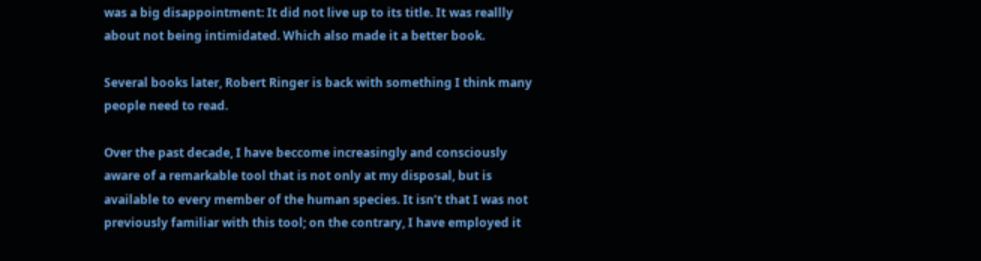was a big disappointment: It did not live up to its title. It was reallly about not being intimidated. Which also made it a better book.

Several books later, Robert Ringer is back with something I think many people need to read.

Over the past decade, I have beccome increasingly and consciously aware of a remarkable tool that is not only at my disposal, but is available to every member of the human species. It isn’t that I was not previously familiar with this tool; on the contrary, I have employed it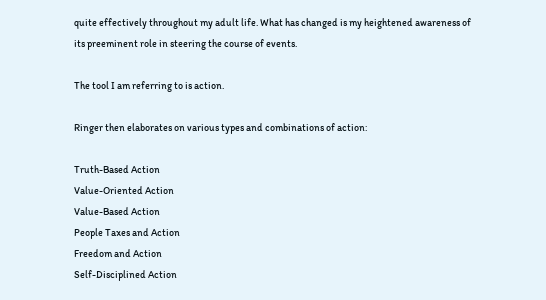quite effectively throughout my adult life. What has changed is my heightened awareness of its preeminent role in steering the course of events.

The tool I am referring to is action.

Ringer then elaborates on various types and combinations of action:

Truth-Based Action
Value-Oriented Action
Value-Based Action
People Taxes and Action
Freedom and Action
Self-Disciplined Action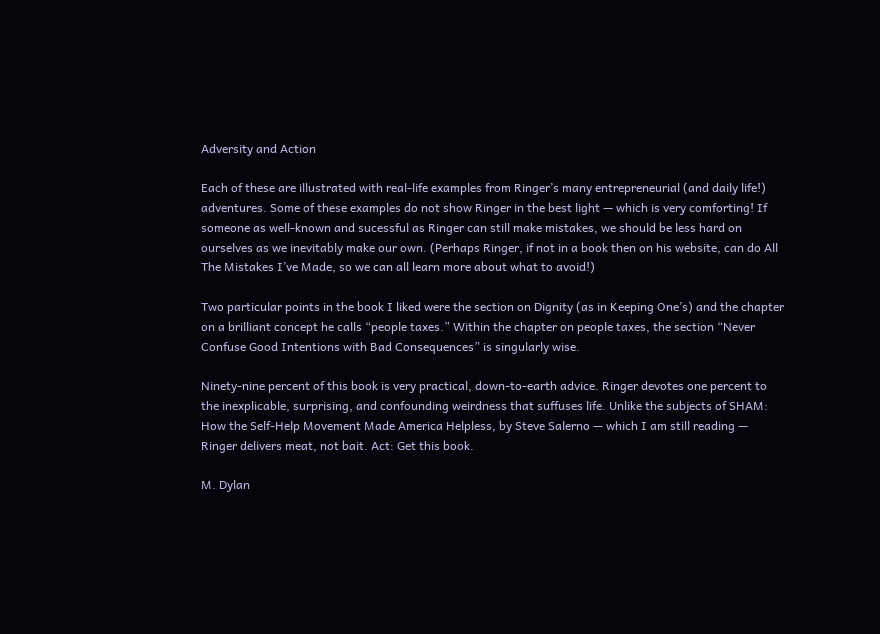Adversity and Action

Each of these are illustrated with real-life examples from Ringer’s many entrepreneurial (and daily life!) adventures. Some of these examples do not show Ringer in the best light — which is very comforting! If someone as well-known and sucessful as Ringer can still make mistakes, we should be less hard on ourselves as we inevitably make our own. (Perhaps Ringer, if not in a book then on his website, can do All The Mistakes I’ve Made, so we can all learn more about what to avoid!)

Two particular points in the book I liked were the section on Dignity (as in Keeping One’s) and the chapter on a brilliant concept he calls “people taxes.” Within the chapter on people taxes, the section “Never Confuse Good Intentions with Bad Consequences” is singularly wise.

Ninety-nine percent of this book is very practical, down-to-earth advice. Ringer devotes one percent to the inexplicable, surprising, and confounding weirdness that suffuses life. Unlike the subjects of SHAM: How the Self-Help Movement Made America Helpless, by Steve Salerno — which I am still reading — Ringer delivers meat, not bait. Act: Get this book.

M. Dylan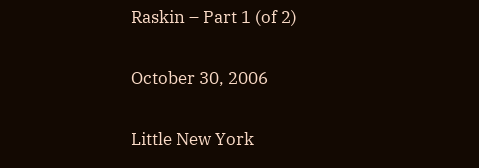Raskin – Part 1 (of 2)

October 30, 2006

Little New York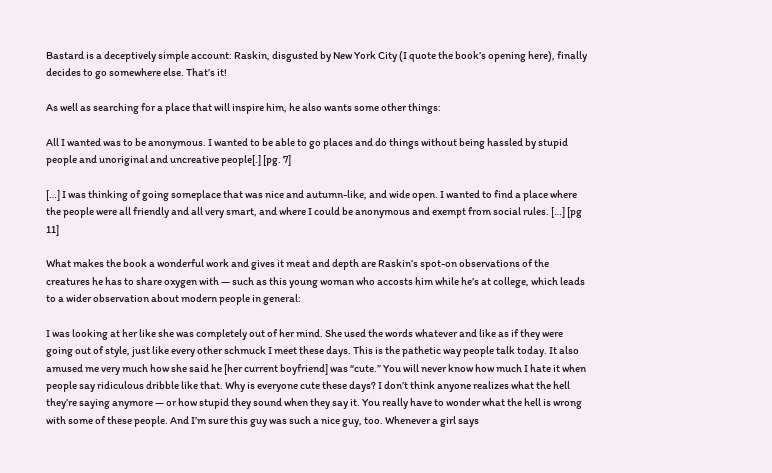Bastard is a deceptively simple account: Raskin, disgusted by New York City (I quote the book’s opening here), finally decides to go somewhere else. That’s it!

As well as searching for a place that will inspire him, he also wants some other things:

All I wanted was to be anonymous. I wanted to be able to go places and do things without being hassled by stupid people and unoriginal and uncreative people[.] [pg. 7]

[…] I was thinking of going someplace that was nice and autumn-like, and wide open. I wanted to find a place where the people were all friendly and all very smart, and where I could be anonymous and exempt from social rules. […] [pg 11]

What makes the book a wonderful work and gives it meat and depth are Raskin’s spot-on observations of the creatures he has to share oxygen with — such as this young woman who accosts him while he’s at college, which leads to a wider observation about modern people in general:

I was looking at her like she was completely out of her mind. She used the words whatever and like as if they were going out of style, just like every other schmuck I meet these days. This is the pathetic way people talk today. It also amused me very much how she said he [her current boyfriend] was “cute.” You will never know how much I hate it when people say ridiculous dribble like that. Why is everyone cute these days? I don’t think anyone realizes what the hell they’re saying anymore — or how stupid they sound when they say it. You really have to wonder what the hell is wrong with some of these people. And I’m sure this guy was such a nice guy, too. Whenever a girl says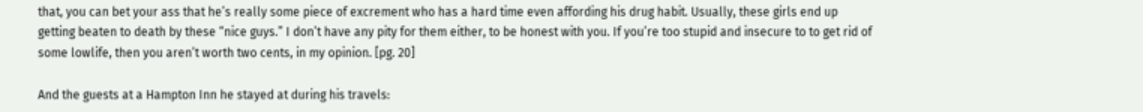that, you can bet your ass that he’s really some piece of excrement who has a hard time even affording his drug habit. Usually, these girls end up getting beaten to death by these “nice guys.” I don’t have any pity for them either, to be honest with you. If you’re too stupid and insecure to to get rid of some lowlife, then you aren’t worth two cents, in my opinion. [pg. 20]

And the guests at a Hampton Inn he stayed at during his travels: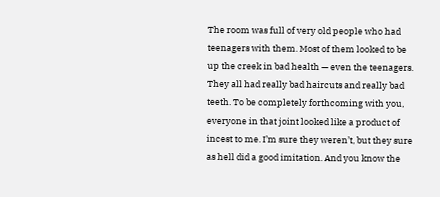The room was full of very old people who had teenagers with them. Most of them looked to be up the creek in bad health — even the teenagers. They all had really bad haircuts and really bad teeth. To be completely forthcoming with you, everyone in that joint looked like a product of incest to me. I’m sure they weren’t, but they sure as hell did a good imitation. And you know the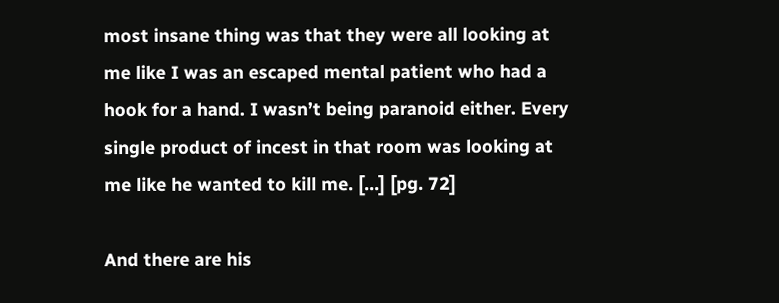most insane thing was that they were all looking at me like I was an escaped mental patient who had a hook for a hand. I wasn’t being paranoid either. Every single product of incest in that room was looking at me like he wanted to kill me. […] [pg. 72]

And there are his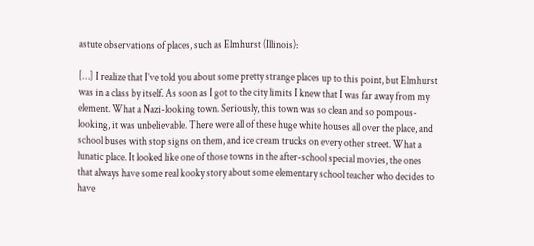astute observations of places, such as Elmhurst (Illinois):

[…] I realize that I’ve told you about some pretty strange places up to this point, but Elmhurst was in a class by itself. As soon as I got to the city limits I knew that I was far away from my element. What a Nazi-looking town. Seriously, this town was so clean and so pompous-looking, it was unbelievable. There were all of these huge white houses all over the place, and school buses with stop signs on them, and ice cream trucks on every other street. What a lunatic place. It looked like one of those towns in the after-school special movies, the ones that always have some real kooky story about some elementary school teacher who decides to have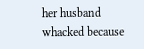her husband whacked because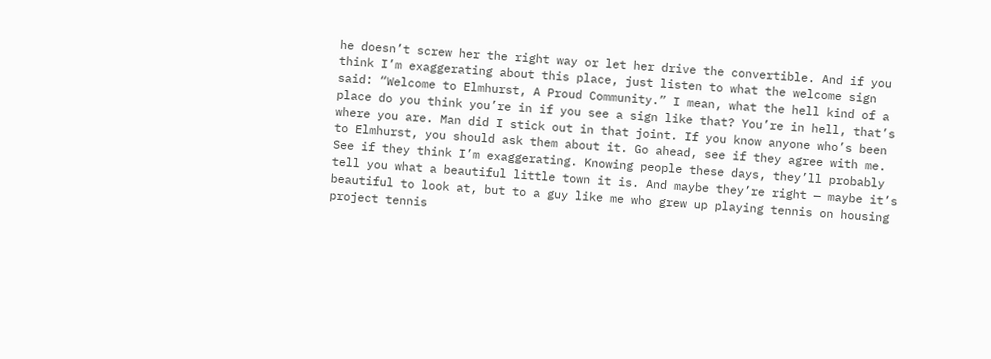he doesn’t screw her the right way or let her drive the convertible. And if you think I’m exaggerating about this place, just listen to what the welcome sign said: “Welcome to Elmhurst, A Proud Community.” I mean, what the hell kind of a place do you think you’re in if you see a sign like that? You’re in hell, that’s where you are. Man did I stick out in that joint. If you know anyone who’s been to Elmhurst, you should ask them about it. Go ahead, see if they agree with me. See if they think I’m exaggerating. Knowing people these days, they’ll probably tell you what a beautiful little town it is. And maybe they’re right — maybe it’s beautiful to look at, but to a guy like me who grew up playing tennis on housing project tennis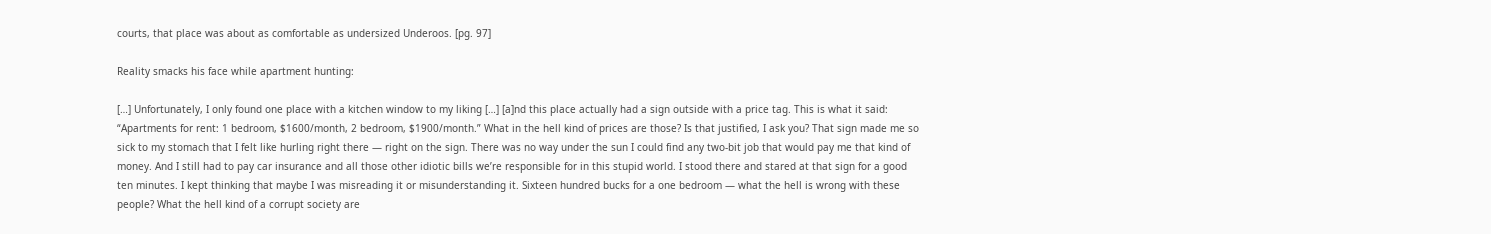courts, that place was about as comfortable as undersized Underoos. [pg. 97]

Reality smacks his face while apartment hunting:

[…] Unfortunately, I only found one place with a kitchen window to my liking […] [a]nd this place actually had a sign outside with a price tag. This is what it said: “Apartments for rent: 1 bedroom, $1600/month, 2 bedroom, $1900/month.” What in the hell kind of prices are those? Is that justified, I ask you? That sign made me so sick to my stomach that I felt like hurling right there — right on the sign. There was no way under the sun I could find any two-bit job that would pay me that kind of money. And I still had to pay car insurance and all those other idiotic bills we’re responsible for in this stupid world. I stood there and stared at that sign for a good ten minutes. I kept thinking that maybe I was misreading it or misunderstanding it. Sixteen hundred bucks for a one bedroom — what the hell is wrong with these people? What the hell kind of a corrupt society are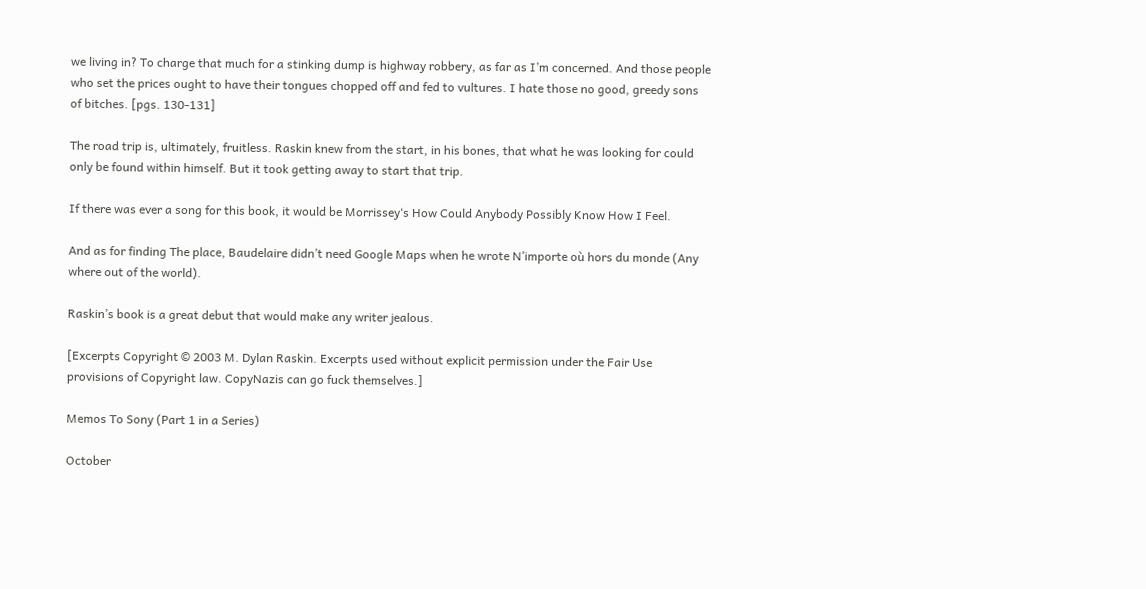we living in? To charge that much for a stinking dump is highway robbery, as far as I’m concerned. And those people who set the prices ought to have their tongues chopped off and fed to vultures. I hate those no good, greedy sons of bitches. [pgs. 130-131]

The road trip is, ultimately, fruitless. Raskin knew from the start, in his bones, that what he was looking for could only be found within himself. But it took getting away to start that trip.

If there was ever a song for this book, it would be Morrissey‘s How Could Anybody Possibly Know How I Feel.

And as for finding The place, Baudelaire didn’t need Google Maps when he wrote N’importe où hors du monde (Any where out of the world).

Raskin’s book is a great debut that would make any writer jealous.

[Excerpts Copyright © 2003 M. Dylan Raskin. Excerpts used without explicit permission under the Fair Use provisions of Copyright law. CopyNazis can go fuck themselves.]

Memos To Sony (Part 1 in a Series)

October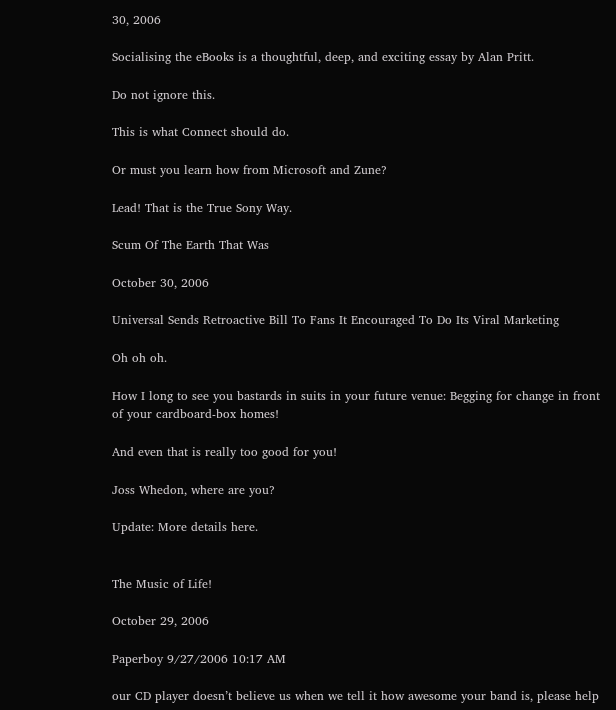30, 2006

Socialising the eBooks is a thoughtful, deep, and exciting essay by Alan Pritt.

Do not ignore this.

This is what Connect should do.

Or must you learn how from Microsoft and Zune?

Lead! That is the True Sony Way.

Scum Of The Earth That Was

October 30, 2006

Universal Sends Retroactive Bill To Fans It Encouraged To Do Its Viral Marketing

Oh oh oh.

How I long to see you bastards in suits in your future venue: Begging for change in front of your cardboard-box homes!

And even that is really too good for you!

Joss Whedon, where are you?

Update: More details here.


The Music of Life!

October 29, 2006

Paperboy 9/27/2006 10:17 AM

our CD player doesn’t believe us when we tell it how awesome your band is, please help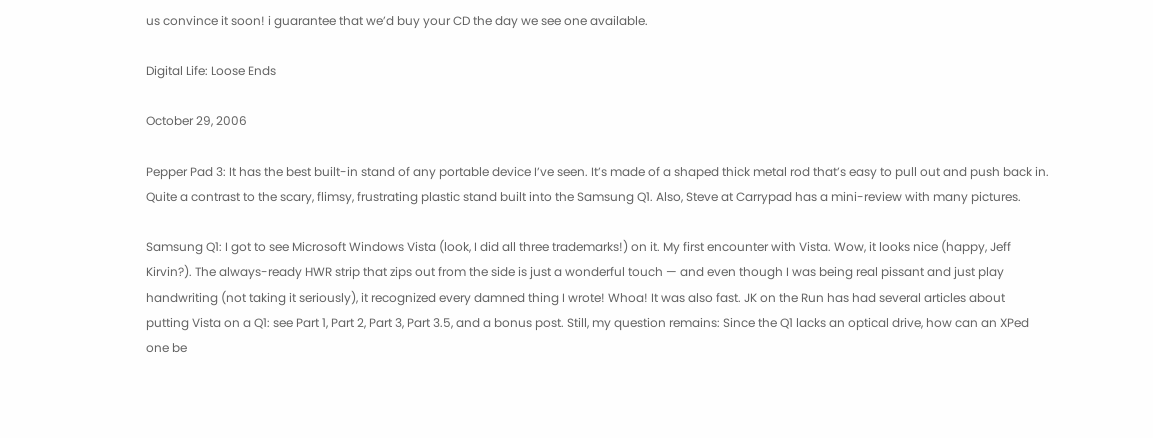us convince it soon! i guarantee that we’d buy your CD the day we see one available.

Digital Life: Loose Ends

October 29, 2006

Pepper Pad 3: It has the best built-in stand of any portable device I’ve seen. It’s made of a shaped thick metal rod that’s easy to pull out and push back in. Quite a contrast to the scary, flimsy, frustrating plastic stand built into the Samsung Q1. Also, Steve at Carrypad has a mini-review with many pictures.

Samsung Q1: I got to see Microsoft Windows Vista (look, I did all three trademarks!) on it. My first encounter with Vista. Wow, it looks nice (happy, Jeff Kirvin?). The always-ready HWR strip that zips out from the side is just a wonderful touch — and even though I was being real pissant and just play handwriting (not taking it seriously), it recognized every damned thing I wrote! Whoa! It was also fast. JK on the Run has had several articles about putting Vista on a Q1: see Part 1, Part 2, Part 3, Part 3.5, and a bonus post. Still, my question remains: Since the Q1 lacks an optical drive, how can an XPed one be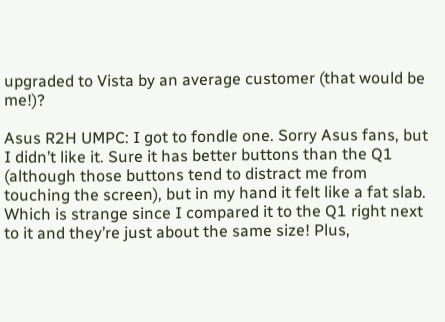upgraded to Vista by an average customer (that would be me!)?

Asus R2H UMPC: I got to fondle one. Sorry Asus fans, but I didn’t like it. Sure it has better buttons than the Q1 (although those buttons tend to distract me from touching the screen), but in my hand it felt like a fat slab. Which is strange since I compared it to the Q1 right next to it and they’re just about the same size! Plus,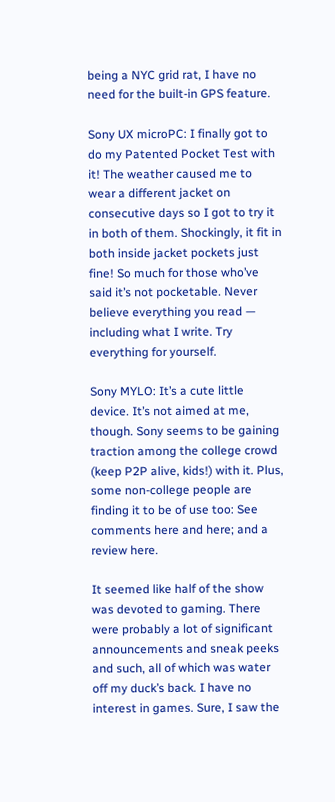being a NYC grid rat, I have no need for the built-in GPS feature.

Sony UX microPC: I finally got to do my Patented Pocket Test with it! The weather caused me to wear a different jacket on consecutive days so I got to try it in both of them. Shockingly, it fit in both inside jacket pockets just fine! So much for those who’ve said it’s not pocketable. Never believe everything you read — including what I write. Try everything for yourself.

Sony MYLO: It’s a cute little device. It’s not aimed at me, though. Sony seems to be gaining traction among the college crowd (keep P2P alive, kids!) with it. Plus, some non-college people are finding it to be of use too: See comments here and here; and a review here.

It seemed like half of the show was devoted to gaming. There were probably a lot of significant announcements and sneak peeks and such, all of which was water off my duck’s back. I have no interest in games. Sure, I saw the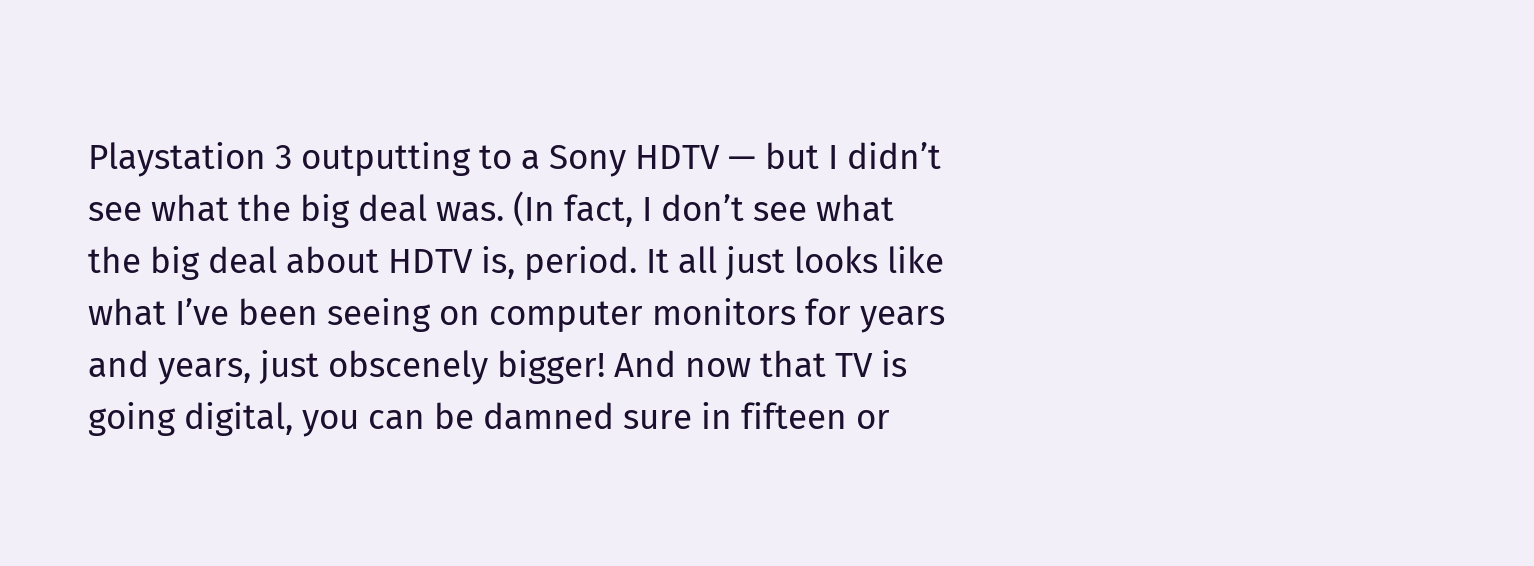Playstation 3 outputting to a Sony HDTV — but I didn’t see what the big deal was. (In fact, I don’t see what the big deal about HDTV is, period. It all just looks like what I’ve been seeing on computer monitors for years and years, just obscenely bigger! And now that TV is going digital, you can be damned sure in fifteen or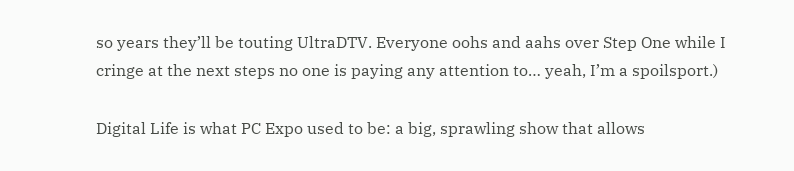so years they’ll be touting UltraDTV. Everyone oohs and aahs over Step One while I cringe at the next steps no one is paying any attention to… yeah, I’m a spoilsport.)

Digital Life is what PC Expo used to be: a big, sprawling show that allows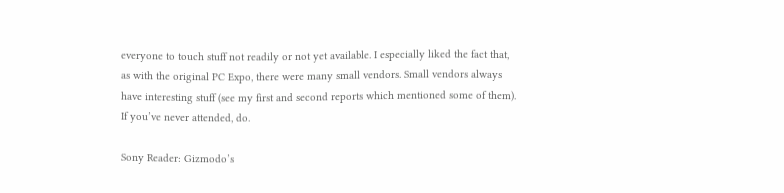everyone to touch stuff not readily or not yet available. I especially liked the fact that, as with the original PC Expo, there were many small vendors. Small vendors always have interesting stuff (see my first and second reports which mentioned some of them). If you’ve never attended, do.

Sony Reader: Gizmodo’s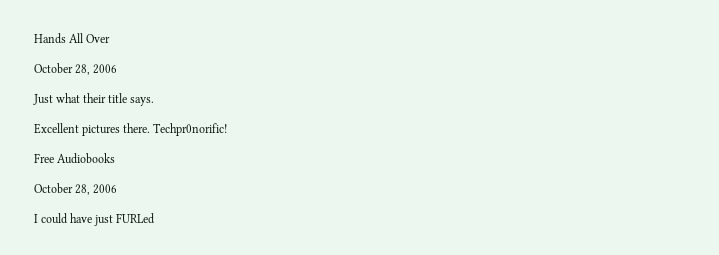Hands All Over

October 28, 2006

Just what their title says.

Excellent pictures there. Techpr0norific!

Free Audiobooks

October 28, 2006

I could have just FURLed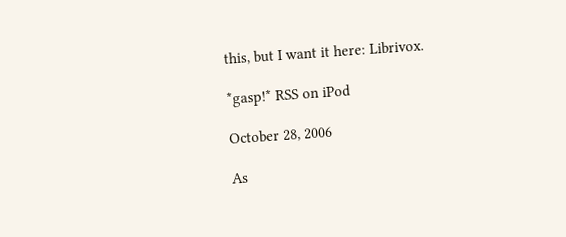this, but I want it here: Librivox.

*gasp!* RSS on iPod

October 28, 2006

As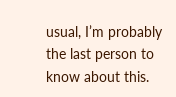usual, I’m probably the last person to know about this.